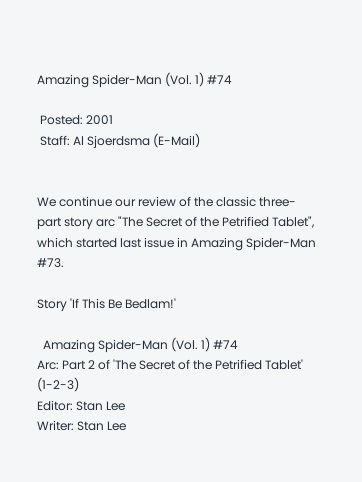Amazing Spider-Man (Vol. 1) #74

 Posted: 2001
 Staff: Al Sjoerdsma (E-Mail)


We continue our review of the classic three-part story arc "The Secret of the Petrified Tablet", which started last issue in Amazing Spider-Man #73.

Story 'If This Be Bedlam!'

  Amazing Spider-Man (Vol. 1) #74
Arc: Part 2 of 'The Secret of the Petrified Tablet' (1-2-3)
Editor: Stan Lee
Writer: Stan Lee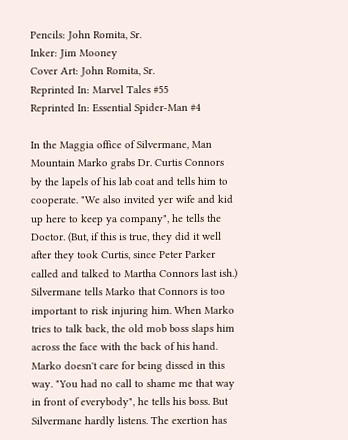Pencils: John Romita, Sr.
Inker: Jim Mooney
Cover Art: John Romita, Sr.
Reprinted In: Marvel Tales #55
Reprinted In: Essential Spider-Man #4

In the Maggia office of Silvermane, Man Mountain Marko grabs Dr. Curtis Connors by the lapels of his lab coat and tells him to cooperate. "We also invited yer wife and kid up here to keep ya company", he tells the Doctor. (But, if this is true, they did it well after they took Curtis, since Peter Parker called and talked to Martha Connors last ish.) Silvermane tells Marko that Connors is too important to risk injuring him. When Marko tries to talk back, the old mob boss slaps him across the face with the back of his hand. Marko doesn't care for being dissed in this way. "You had no call to shame me that way in front of everybody", he tells his boss. But Silvermane hardly listens. The exertion has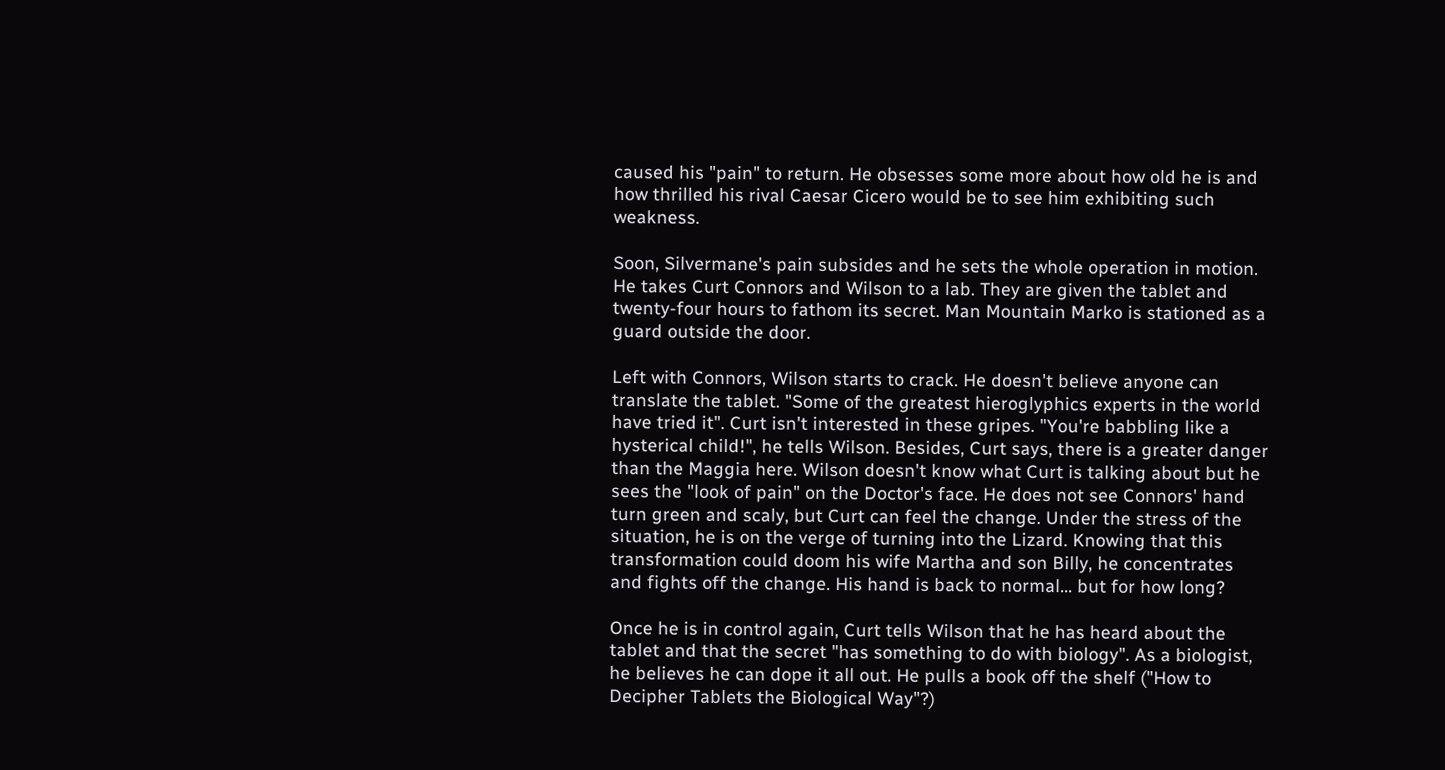caused his "pain" to return. He obsesses some more about how old he is and how thrilled his rival Caesar Cicero would be to see him exhibiting such weakness.

Soon, Silvermane's pain subsides and he sets the whole operation in motion. He takes Curt Connors and Wilson to a lab. They are given the tablet and twenty-four hours to fathom its secret. Man Mountain Marko is stationed as a guard outside the door.

Left with Connors, Wilson starts to crack. He doesn't believe anyone can translate the tablet. "Some of the greatest hieroglyphics experts in the world have tried it". Curt isn't interested in these gripes. "You're babbling like a hysterical child!", he tells Wilson. Besides, Curt says, there is a greater danger than the Maggia here. Wilson doesn't know what Curt is talking about but he sees the "look of pain" on the Doctor's face. He does not see Connors' hand turn green and scaly, but Curt can feel the change. Under the stress of the situation, he is on the verge of turning into the Lizard. Knowing that this transformation could doom his wife Martha and son Billy, he concentrates and fights off the change. His hand is back to normal... but for how long?

Once he is in control again, Curt tells Wilson that he has heard about the tablet and that the secret "has something to do with biology". As a biologist, he believes he can dope it all out. He pulls a book off the shelf ("How to Decipher Tablets the Biological Way"?)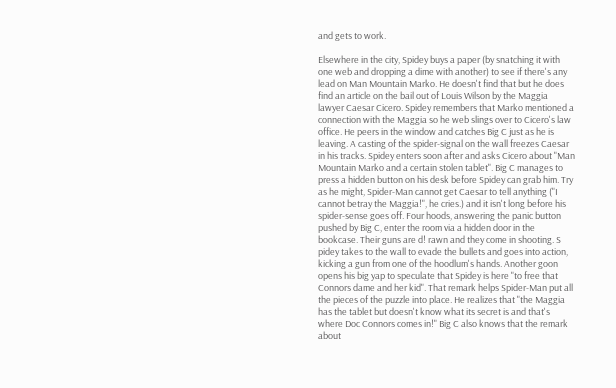and gets to work.

Elsewhere in the city, Spidey buys a paper (by snatching it with one web and dropping a dime with another) to see if there's any lead on Man Mountain Marko. He doesn't find that but he does find an article on the bail out of Louis Wilson by the Maggia lawyer Caesar Cicero. Spidey remembers that Marko mentioned a connection with the Maggia so he web slings over to Cicero's law office. He peers in the window and catches Big C just as he is leaving. A casting of the spider-signal on the wall freezes Caesar in his tracks. Spidey enters soon after and asks Cicero about "Man Mountain Marko and a certain stolen tablet". Big C manages to press a hidden button on his desk before Spidey can grab him. Try as he might, Spider-Man cannot get Caesar to tell anything ("I cannot betray the Maggia!", he cries.) and it isn't long before his spider-sense goes off. Four hoods, answering the panic button pushed by Big C, enter the room via a hidden door in the bookcase. Their guns are d! rawn and they come in shooting. S pidey takes to the wall to evade the bullets and goes into action, kicking a gun from one of the hoodlum's hands. Another goon opens his big yap to speculate that Spidey is here "to free that Connors dame and her kid". That remark helps Spider-Man put all the pieces of the puzzle into place. He realizes that "the Maggia has the tablet but doesn't know what its secret is and that's where Doc Connors comes in!" Big C also knows that the remark about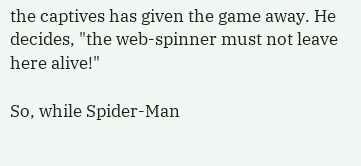the captives has given the game away. He decides, "the web-spinner must not leave here alive!"

So, while Spider-Man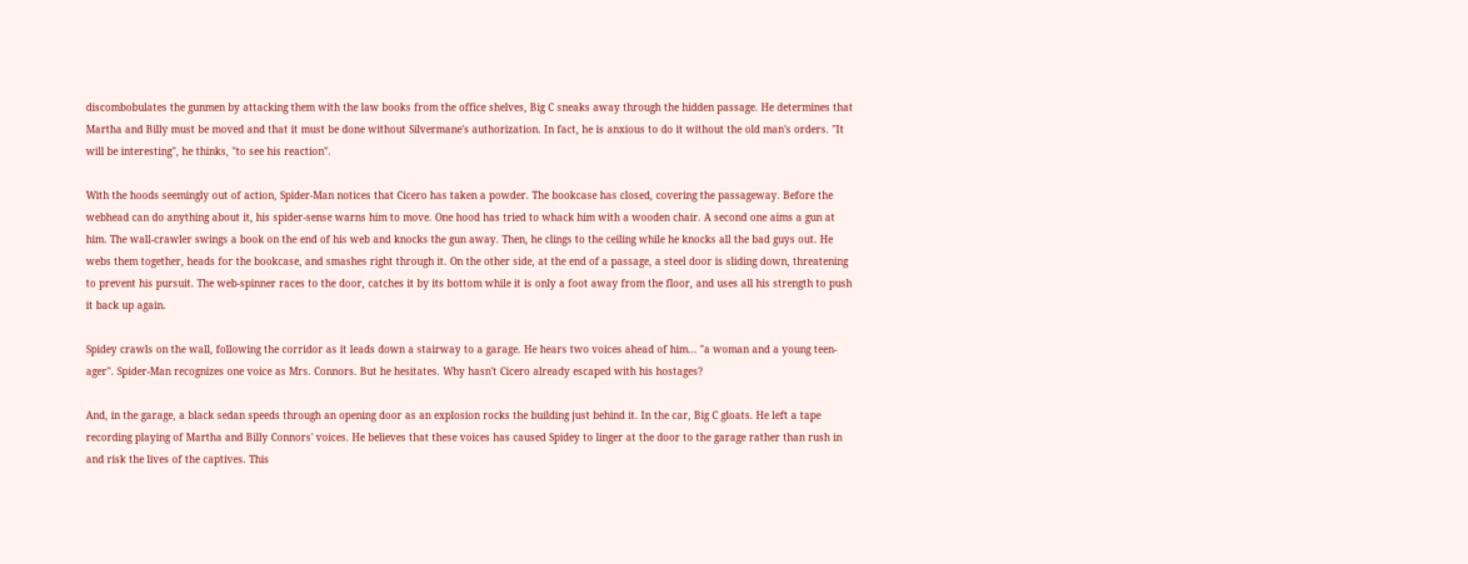discombobulates the gunmen by attacking them with the law books from the office shelves, Big C sneaks away through the hidden passage. He determines that Martha and Billy must be moved and that it must be done without Silvermane's authorization. In fact, he is anxious to do it without the old man's orders. "It will be interesting", he thinks, "to see his reaction".

With the hoods seemingly out of action, Spider-Man notices that Cicero has taken a powder. The bookcase has closed, covering the passageway. Before the webhead can do anything about it, his spider-sense warns him to move. One hood has tried to whack him with a wooden chair. A second one aims a gun at him. The wall-crawler swings a book on the end of his web and knocks the gun away. Then, he clings to the ceiling while he knocks all the bad guys out. He webs them together, heads for the bookcase, and smashes right through it. On the other side, at the end of a passage, a steel door is sliding down, threatening to prevent his pursuit. The web-spinner races to the door, catches it by its bottom while it is only a foot away from the floor, and uses all his strength to push it back up again.

Spidey crawls on the wall, following the corridor as it leads down a stairway to a garage. He hears two voices ahead of him... "a woman and a young teen-ager". Spider-Man recognizes one voice as Mrs. Connors. But he hesitates. Why hasn't Cicero already escaped with his hostages?

And, in the garage, a black sedan speeds through an opening door as an explosion rocks the building just behind it. In the car, Big C gloats. He left a tape recording playing of Martha and Billy Connors' voices. He believes that these voices has caused Spidey to linger at the door to the garage rather than rush in and risk the lives of the captives. This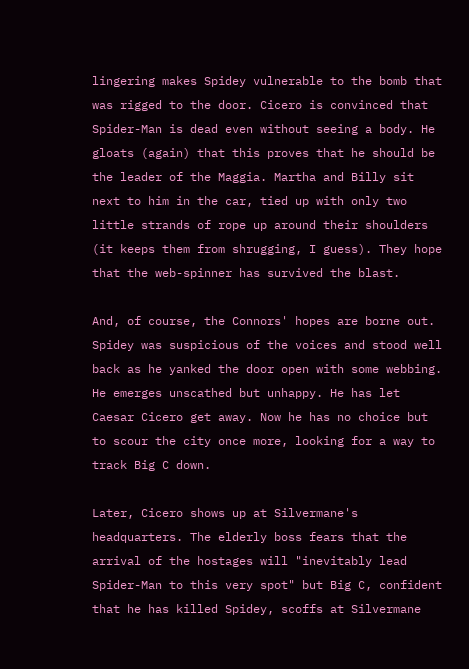lingering makes Spidey vulnerable to the bomb that was rigged to the door. Cicero is convinced that Spider-Man is dead even without seeing a body. He gloats (again) that this proves that he should be the leader of the Maggia. Martha and Billy sit next to him in the car, tied up with only two little strands of rope up around their shoulders (it keeps them from shrugging, I guess). They hope that the web-spinner has survived the blast.

And, of course, the Connors' hopes are borne out. Spidey was suspicious of the voices and stood well back as he yanked the door open with some webbing. He emerges unscathed but unhappy. He has let Caesar Cicero get away. Now he has no choice but to scour the city once more, looking for a way to track Big C down.

Later, Cicero shows up at Silvermane's headquarters. The elderly boss fears that the arrival of the hostages will "inevitably lead Spider-Man to this very spot" but Big C, confident that he has killed Spidey, scoffs at Silvermane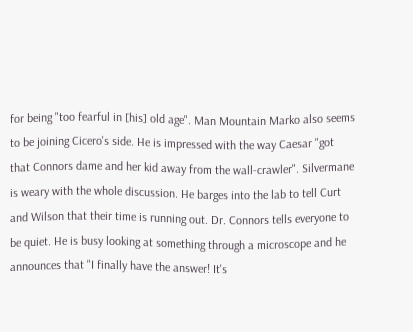for being "too fearful in [his] old age". Man Mountain Marko also seems to be joining Cicero's side. He is impressed with the way Caesar "got that Connors dame and her kid away from the wall-crawler". Silvermane is weary with the whole discussion. He barges into the lab to tell Curt and Wilson that their time is running out. Dr. Connors tells everyone to be quiet. He is busy looking at something through a microscope and he announces that "I finally have the answer! It's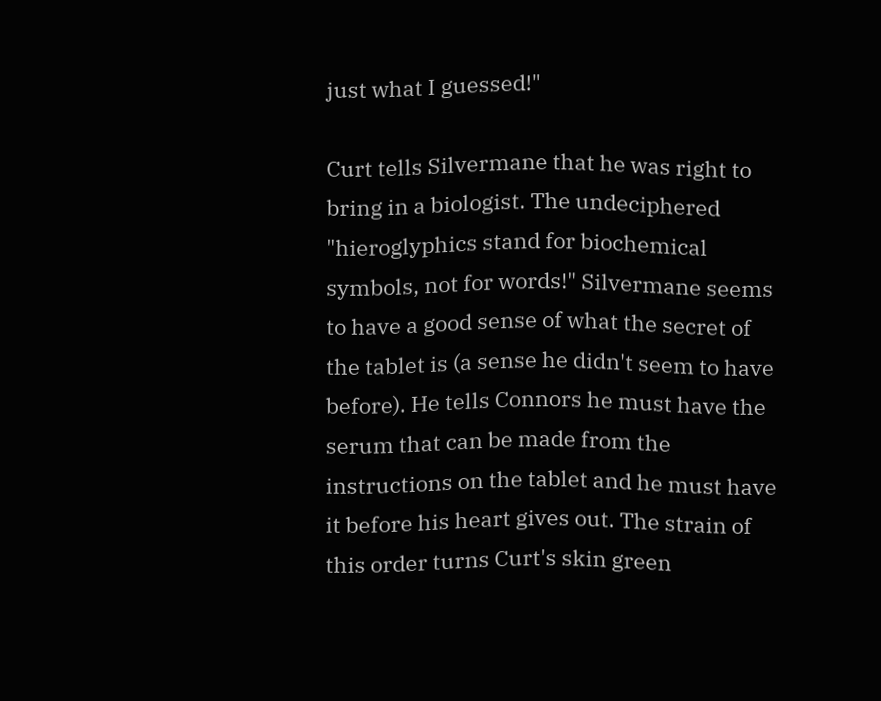just what I guessed!"

Curt tells Silvermane that he was right to bring in a biologist. The undeciphered "hieroglyphics stand for biochemical symbols, not for words!" Silvermane seems to have a good sense of what the secret of the tablet is (a sense he didn't seem to have before). He tells Connors he must have the serum that can be made from the instructions on the tablet and he must have it before his heart gives out. The strain of this order turns Curt's skin green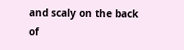and scaly on the back of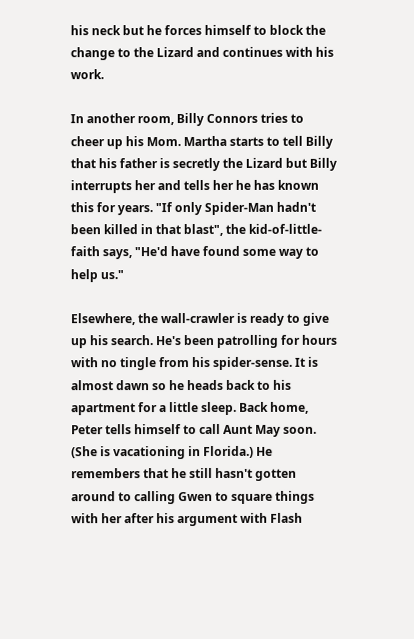his neck but he forces himself to block the change to the Lizard and continues with his work.

In another room, Billy Connors tries to cheer up his Mom. Martha starts to tell Billy that his father is secretly the Lizard but Billy interrupts her and tells her he has known this for years. "If only Spider-Man hadn't been killed in that blast", the kid-of-little-faith says, "He'd have found some way to help us."

Elsewhere, the wall-crawler is ready to give up his search. He's been patrolling for hours with no tingle from his spider-sense. It is almost dawn so he heads back to his apartment for a little sleep. Back home, Peter tells himself to call Aunt May soon. (She is vacationing in Florida.) He remembers that he still hasn't gotten around to calling Gwen to square things with her after his argument with Flash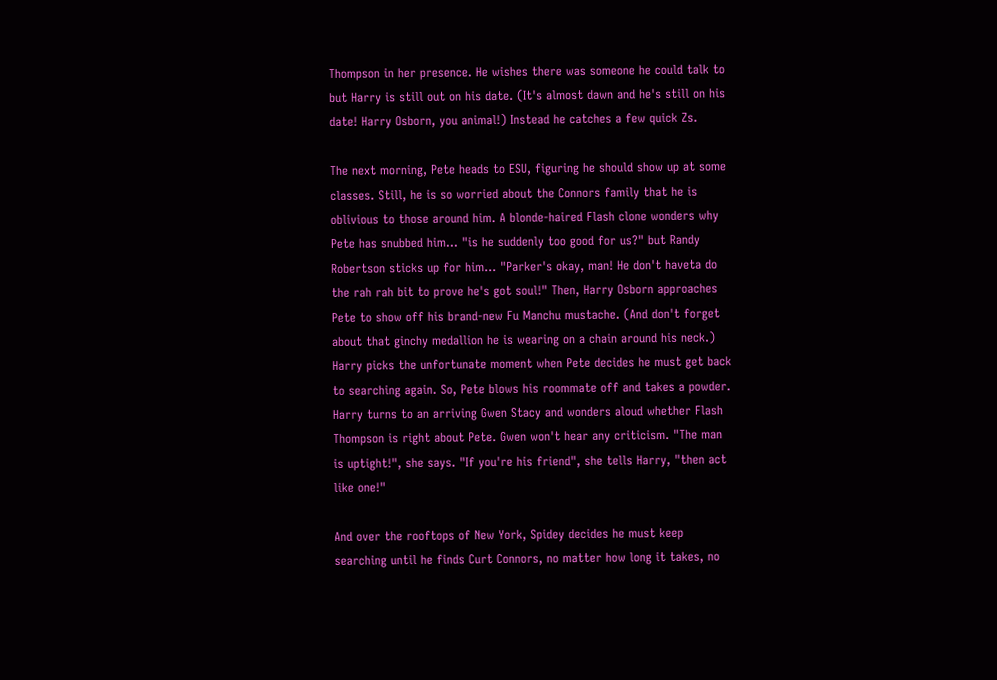Thompson in her presence. He wishes there was someone he could talk to but Harry is still out on his date. (It's almost dawn and he's still on his date! Harry Osborn, you animal!) Instead he catches a few quick Zs.

The next morning, Pete heads to ESU, figuring he should show up at some classes. Still, he is so worried about the Connors family that he is oblivious to those around him. A blonde-haired Flash clone wonders why Pete has snubbed him... "is he suddenly too good for us?" but Randy Robertson sticks up for him... "Parker's okay, man! He don't haveta do the rah rah bit to prove he's got soul!" Then, Harry Osborn approaches Pete to show off his brand-new Fu Manchu mustache. (And don't forget about that ginchy medallion he is wearing on a chain around his neck.) Harry picks the unfortunate moment when Pete decides he must get back to searching again. So, Pete blows his roommate off and takes a powder. Harry turns to an arriving Gwen Stacy and wonders aloud whether Flash Thompson is right about Pete. Gwen won't hear any criticism. "The man is uptight!", she says. "If you're his friend", she tells Harry, "then act like one!"

And over the rooftops of New York, Spidey decides he must keep searching until he finds Curt Connors, no matter how long it takes, no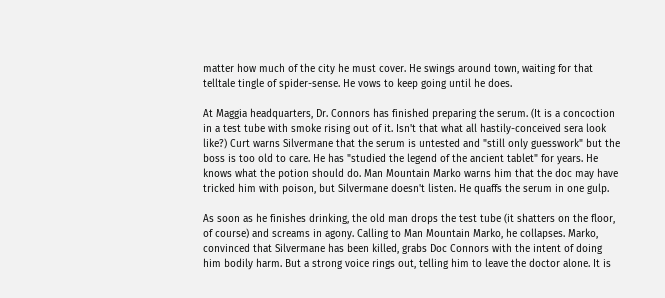matter how much of the city he must cover. He swings around town, waiting for that telltale tingle of spider-sense. He vows to keep going until he does.

At Maggia headquarters, Dr. Connors has finished preparing the serum. (It is a concoction in a test tube with smoke rising out of it. Isn't that what all hastily-conceived sera look like?) Curt warns Silvermane that the serum is untested and "still only guesswork" but the boss is too old to care. He has "studied the legend of the ancient tablet" for years. He knows what the potion should do. Man Mountain Marko warns him that the doc may have tricked him with poison, but Silvermane doesn't listen. He quaffs the serum in one gulp.

As soon as he finishes drinking, the old man drops the test tube (it shatters on the floor, of course) and screams in agony. Calling to Man Mountain Marko, he collapses. Marko, convinced that Silvermane has been killed, grabs Doc Connors with the intent of doing him bodily harm. But a strong voice rings out, telling him to leave the doctor alone. It is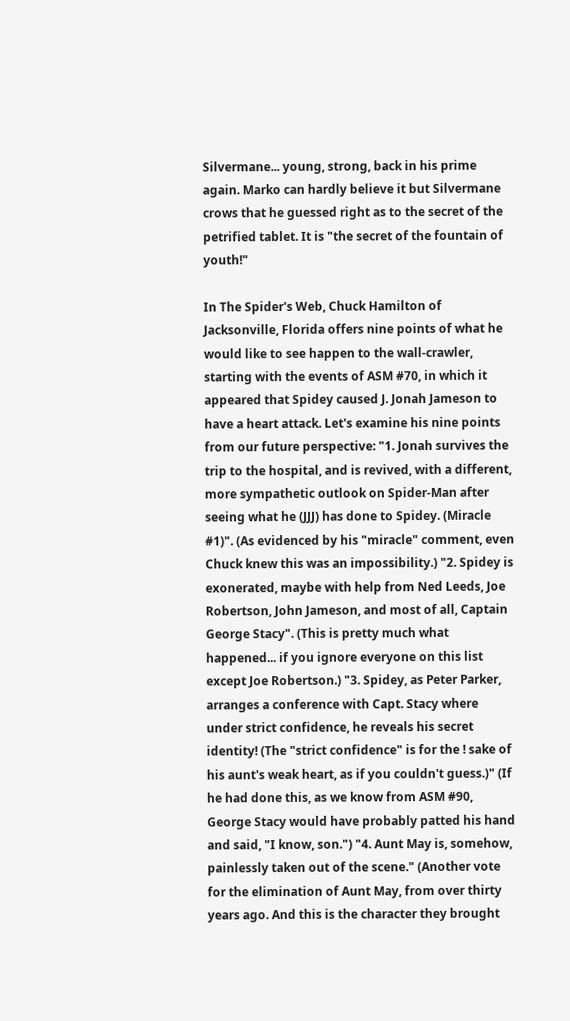Silvermane... young, strong, back in his prime again. Marko can hardly believe it but Silvermane crows that he guessed right as to the secret of the petrified tablet. It is "the secret of the fountain of youth!"

In The Spider's Web, Chuck Hamilton of Jacksonville, Florida offers nine points of what he would like to see happen to the wall-crawler, starting with the events of ASM #70, in which it appeared that Spidey caused J. Jonah Jameson to have a heart attack. Let's examine his nine points from our future perspective: "1. Jonah survives the trip to the hospital, and is revived, with a different, more sympathetic outlook on Spider-Man after seeing what he (JJJ) has done to Spidey. (Miracle #1)". (As evidenced by his "miracle" comment, even Chuck knew this was an impossibility.) "2. Spidey is exonerated, maybe with help from Ned Leeds, Joe Robertson, John Jameson, and most of all, Captain George Stacy". (This is pretty much what happened... if you ignore everyone on this list except Joe Robertson.) "3. Spidey, as Peter Parker, arranges a conference with Capt. Stacy where under strict confidence, he reveals his secret identity! (The "strict confidence" is for the ! sake of his aunt's weak heart, as if you couldn't guess.)" (If he had done this, as we know from ASM #90, George Stacy would have probably patted his hand and said, "I know, son.") "4. Aunt May is, somehow, painlessly taken out of the scene." (Another vote for the elimination of Aunt May, from over thirty years ago. And this is the character they brought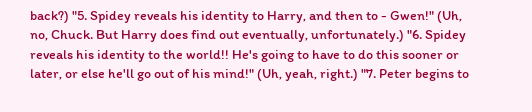back?) "5. Spidey reveals his identity to Harry, and then to - Gwen!" (Uh, no, Chuck. But Harry does find out eventually, unfortunately.) "6. Spidey reveals his identity to the world!! He's going to have to do this sooner or later, or else he'll go out of his mind!" (Uh, yeah, right.) "7. Peter begins to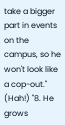take a bigger part in events on the campus, so he won't look like a cop-out." (Hah!) "8. He grows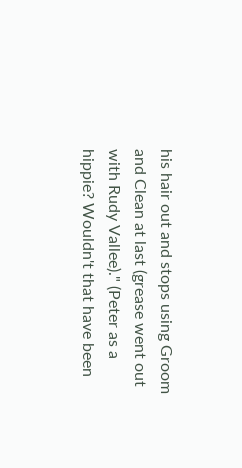his hair out and stops using Groom and Clean at last (grease went out with Rudy Vallee)." (Peter as a hippie? Wouldn't that have been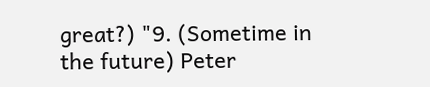great?) "9. (Sometime in the future) Peter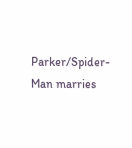Parker/Spider-Man marries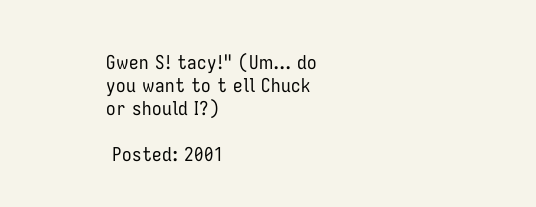Gwen S! tacy!" (Um... do you want to t ell Chuck or should I?)

 Posted: 2001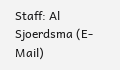Staff: Al Sjoerdsma (E-Mail)